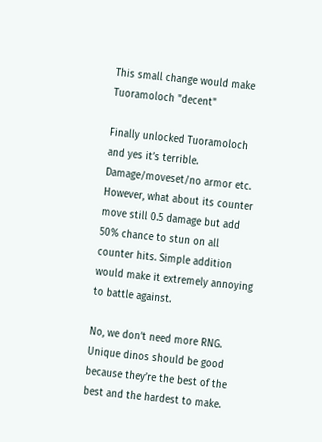This small change would make Tuoramoloch "decent"

Finally unlocked Tuoramoloch and yes it’s terrible. Damage/moveset/no armor etc.
However, what about its counter move still 0.5 damage but add 50% chance to stun on all counter hits. Simple addition would make it extremely annoying to battle against.

No, we don’t need more RNG. Unique dinos should be good because they’re the best of the best and the hardest to make.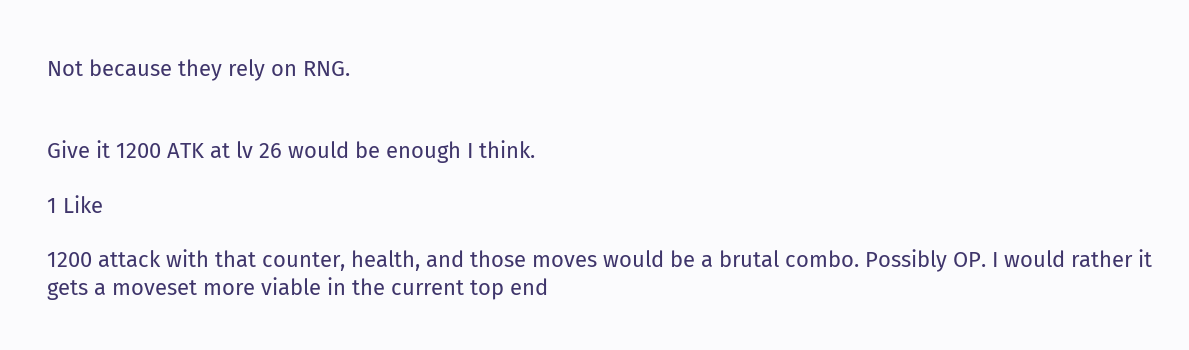Not because they rely on RNG.


Give it 1200 ATK at lv 26 would be enough I think.

1 Like

1200 attack with that counter, health, and those moves would be a brutal combo. Possibly OP. I would rather it gets a moveset more viable in the current top end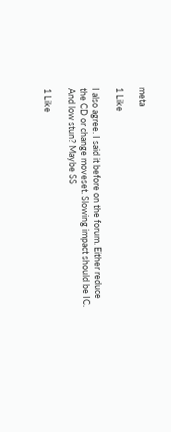meta

1 Like

I also agree. I said it before on the forum. Either reduce the CD or change moveset. Slowing impact should be IC. And low stun? Maybe SS

1 Like